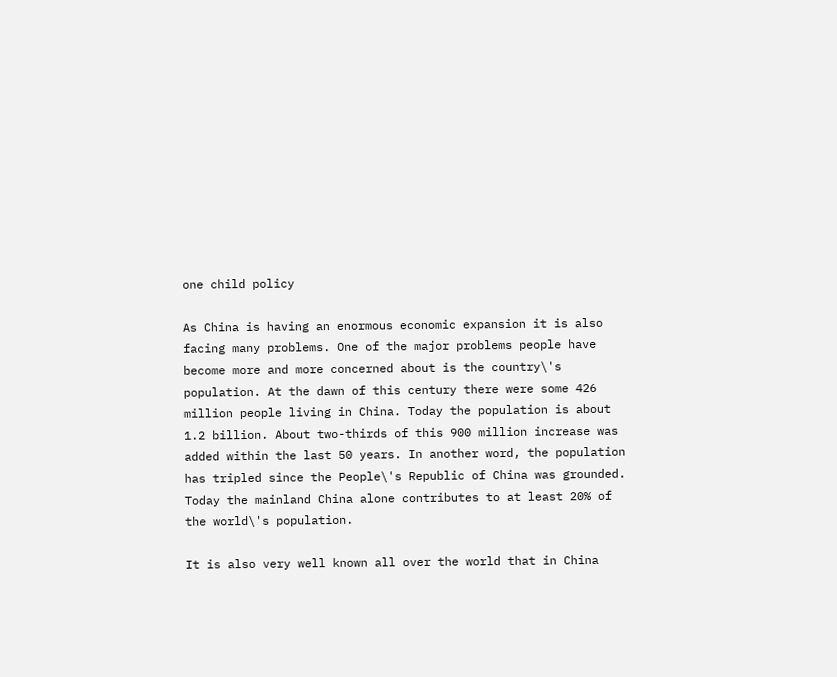one child policy

As China is having an enormous economic expansion it is also facing many problems. One of the major problems people have become more and more concerned about is the country\'s population. At the dawn of this century there were some 426 million people living in China. Today the population is about 1.2 billion. About two-thirds of this 900 million increase was added within the last 50 years. In another word, the population has tripled since the People\'s Republic of China was grounded. Today the mainland China alone contributes to at least 20% of the world\'s population.

It is also very well known all over the world that in China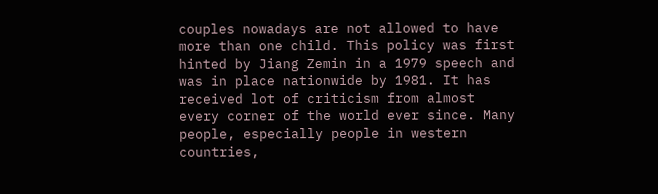couples nowadays are not allowed to have more than one child. This policy was first hinted by Jiang Zemin in a 1979 speech and was in place nationwide by 1981. It has received lot of criticism from almost every corner of the world ever since. Many people, especially people in western countries,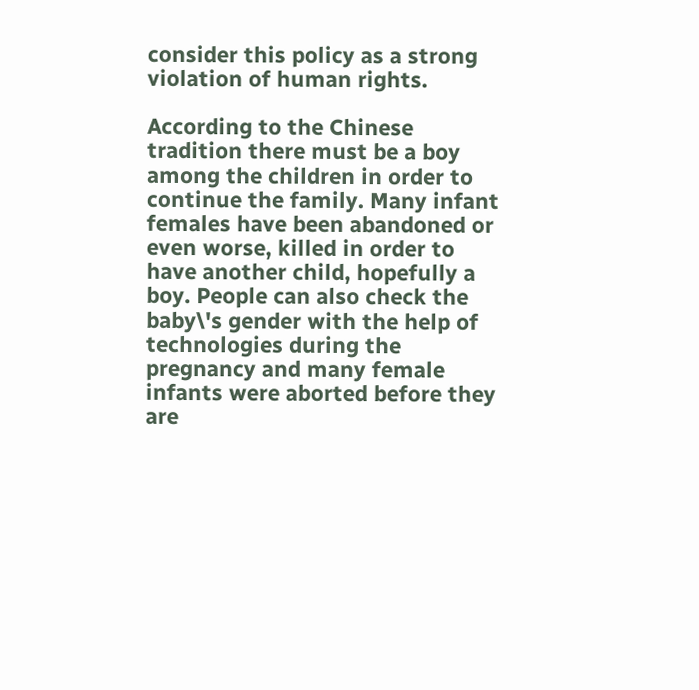consider this policy as a strong violation of human rights.

According to the Chinese tradition there must be a boy among the children in order to continue the family. Many infant females have been abandoned or even worse, killed in order to have another child, hopefully a boy. People can also check the baby\'s gender with the help of technologies during the pregnancy and many female infants were aborted before they are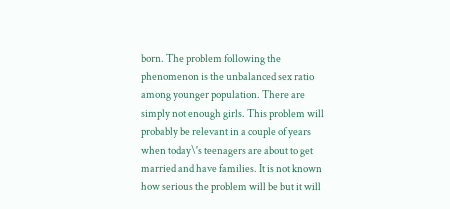born. The problem following the phenomenon is the unbalanced sex ratio among younger population. There are simply not enough girls. This problem will probably be relevant in a couple of years when today\'s teenagers are about to get married and have families. It is not known how serious the problem will be but it will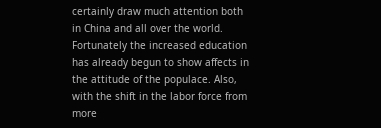certainly draw much attention both in China and all over the world. Fortunately the increased education has already begun to show affects in the attitude of the populace. Also, with the shift in the labor force from more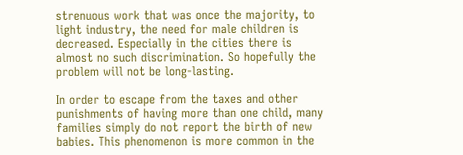strenuous work that was once the majority, to light industry, the need for male children is decreased. Especially in the cities there is almost no such discrimination. So hopefully the problem will not be long-lasting.

In order to escape from the taxes and other punishments of having more than one child, many families simply do not report the birth of new babies. This phenomenon is more common in the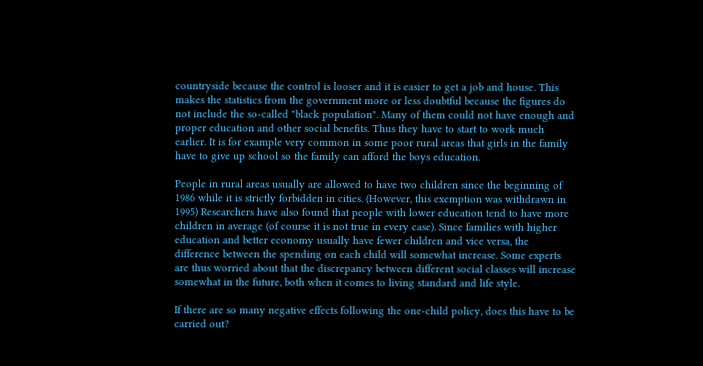countryside because the control is looser and it is easier to get a job and house. This makes the statistics from the government more or less doubtful because the figures do not include the so-called "black population". Many of them could not have enough and proper education and other social benefits. Thus they have to start to work much earlier. It is for example very common in some poor rural areas that girls in the family have to give up school so the family can afford the boys education.

People in rural areas usually are allowed to have two children since the beginning of 1986 while it is strictly forbidden in cities. (However, this exemption was withdrawn in 1995) Researchers have also found that people with lower education tend to have more children in average (of course it is not true in every case). Since families with higher education and better economy usually have fewer children and vice versa, the difference between the spending on each child will somewhat increase. Some experts are thus worried about that the discrepancy between different social classes will increase somewhat in the future, both when it comes to living standard and life style.

If there are so many negative effects following the one-child policy, does this have to be carried out?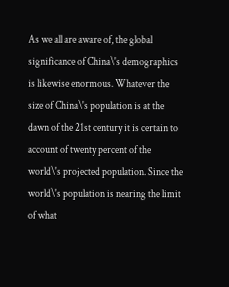As we all are aware of, the global significance of China\'s demographics is likewise enormous. Whatever the size of China\'s population is at the dawn of the 21st century it is certain to account of twenty percent of the world\'s projected population. Since the world\'s population is nearing the limit of what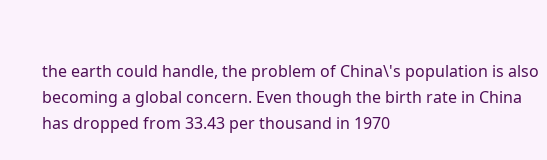the earth could handle, the problem of China\'s population is also becoming a global concern. Even though the birth rate in China has dropped from 33.43 per thousand in 1970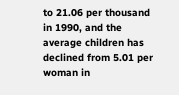to 21.06 per thousand in 1990, and the average children has declined from 5.01 per woman in